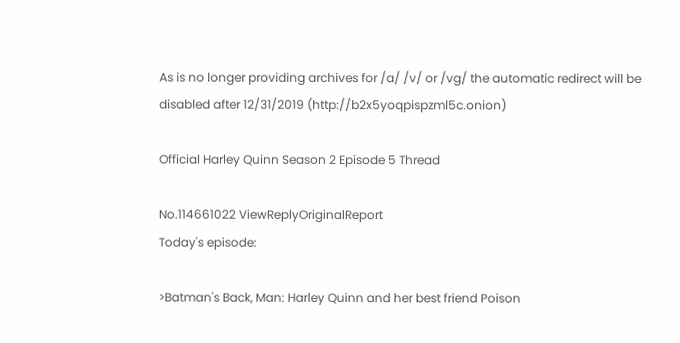As is no longer providing archives for /a/ /v/ or /vg/ the automatic redirect will be disabled after 12/31/2019 (http://b2x5yoqpispzml5c.onion)

Official Harley Quinn Season 2 Episode 5 Thread

No.114661022 ViewReplyOriginalReport
Today's episode:

>Batman's Back, Man: Harley Quinn and her best friend Poison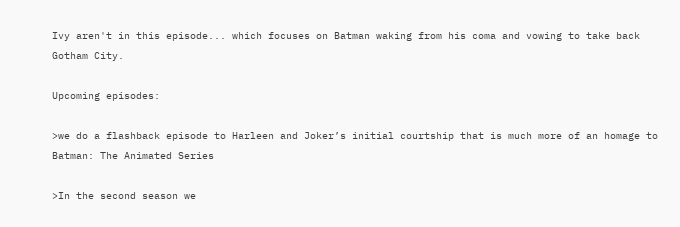Ivy aren't in this episode... which focuses on Batman waking from his coma and vowing to take back Gotham City.

Upcoming episodes:

>we do a flashback episode to Harleen and Joker’s initial courtship that is much more of an homage to Batman: The Animated Series

>In the second season we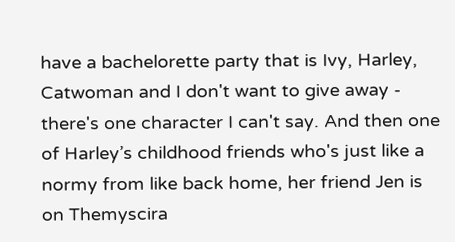have a bachelorette party that is Ivy, Harley, Catwoman and I don't want to give away - there's one character I can't say. And then one of Harley’s childhood friends who's just like a normy from like back home, her friend Jen is on Themyscira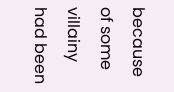because of some villainy had been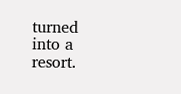turned into a resort.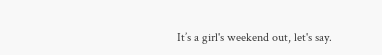It’s a girl's weekend out, let's say.